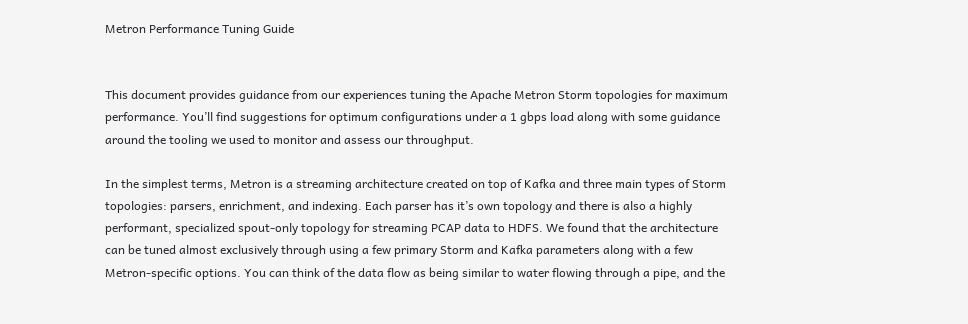Metron Performance Tuning Guide


This document provides guidance from our experiences tuning the Apache Metron Storm topologies for maximum performance. You’ll find suggestions for optimum configurations under a 1 gbps load along with some guidance around the tooling we used to monitor and assess our throughput.

In the simplest terms, Metron is a streaming architecture created on top of Kafka and three main types of Storm topologies: parsers, enrichment, and indexing. Each parser has it’s own topology and there is also a highly performant, specialized spout-only topology for streaming PCAP data to HDFS. We found that the architecture can be tuned almost exclusively through using a few primary Storm and Kafka parameters along with a few Metron-specific options. You can think of the data flow as being similar to water flowing through a pipe, and the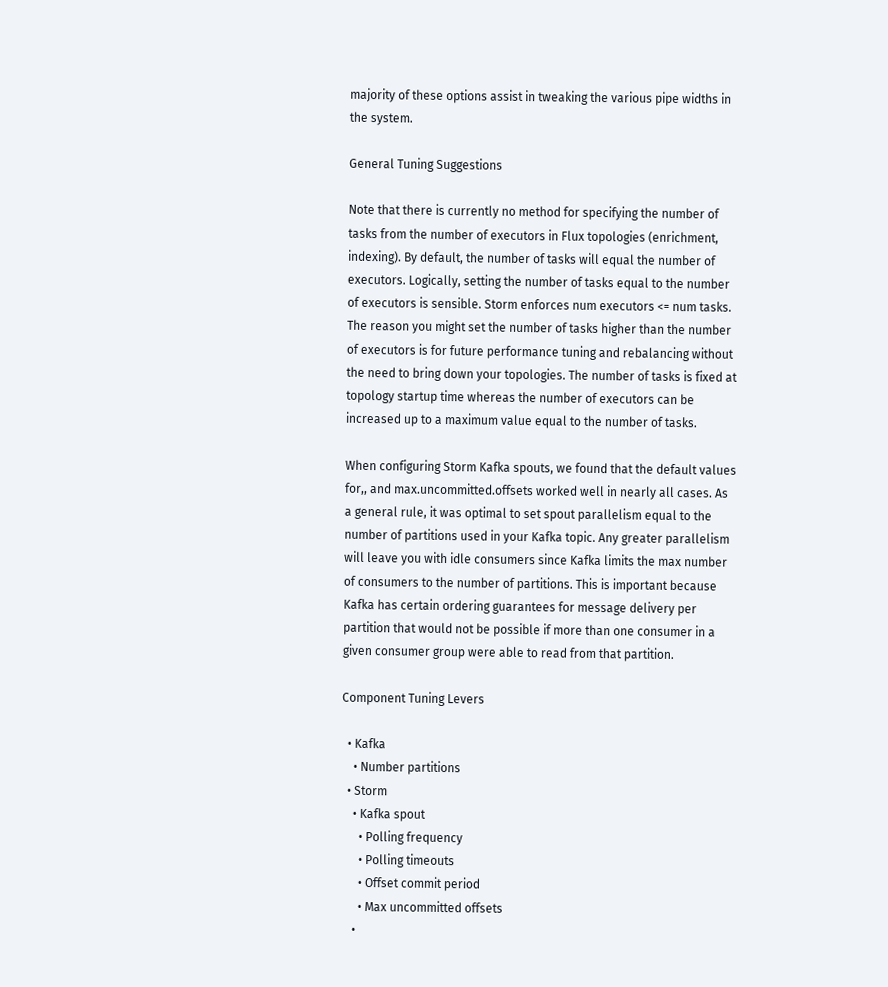majority of these options assist in tweaking the various pipe widths in the system.

General Tuning Suggestions

Note that there is currently no method for specifying the number of tasks from the number of executors in Flux topologies (enrichment, indexing). By default, the number of tasks will equal the number of executors. Logically, setting the number of tasks equal to the number of executors is sensible. Storm enforces num executors <= num tasks. The reason you might set the number of tasks higher than the number of executors is for future performance tuning and rebalancing without the need to bring down your topologies. The number of tasks is fixed at topology startup time whereas the number of executors can be increased up to a maximum value equal to the number of tasks.

When configuring Storm Kafka spouts, we found that the default values for,, and max.uncommitted.offsets worked well in nearly all cases. As a general rule, it was optimal to set spout parallelism equal to the number of partitions used in your Kafka topic. Any greater parallelism will leave you with idle consumers since Kafka limits the max number of consumers to the number of partitions. This is important because Kafka has certain ordering guarantees for message delivery per partition that would not be possible if more than one consumer in a given consumer group were able to read from that partition.

Component Tuning Levers

  • Kafka
    • Number partitions
  • Storm
    • Kafka spout
      • Polling frequency
      • Polling timeouts
      • Offset commit period
      • Max uncommitted offsets
    •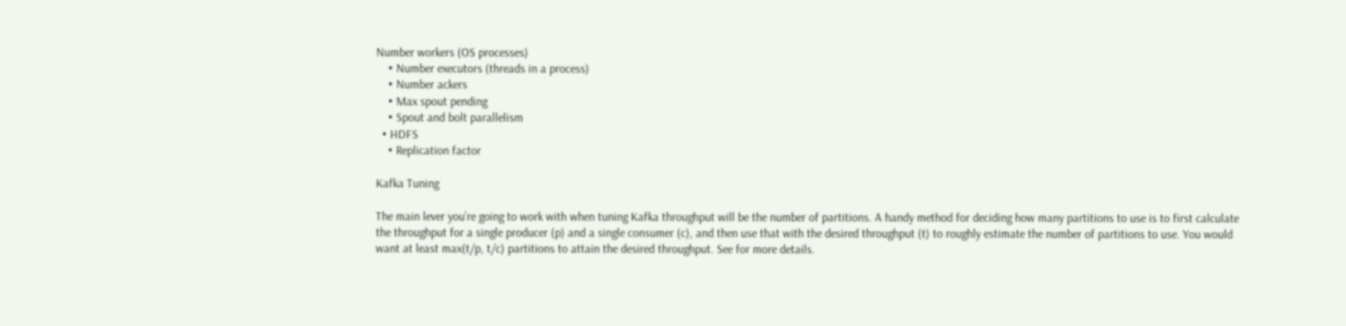Number workers (OS processes)
    • Number executors (threads in a process)
    • Number ackers
    • Max spout pending
    • Spout and bolt parallelism
  • HDFS
    • Replication factor

Kafka Tuning

The main lever you’re going to work with when tuning Kafka throughput will be the number of partitions. A handy method for deciding how many partitions to use is to first calculate the throughput for a single producer (p) and a single consumer (c), and then use that with the desired throughput (t) to roughly estimate the number of partitions to use. You would want at least max(t/p, t/c) partitions to attain the desired throughput. See for more details.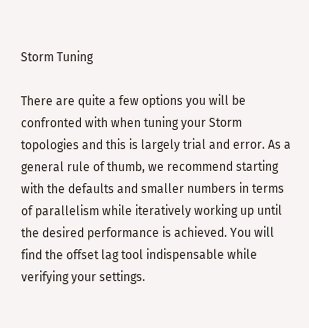Storm Tuning

There are quite a few options you will be confronted with when tuning your Storm topologies and this is largely trial and error. As a general rule of thumb, we recommend starting with the defaults and smaller numbers in terms of parallelism while iteratively working up until the desired performance is achieved. You will find the offset lag tool indispensable while verifying your settings.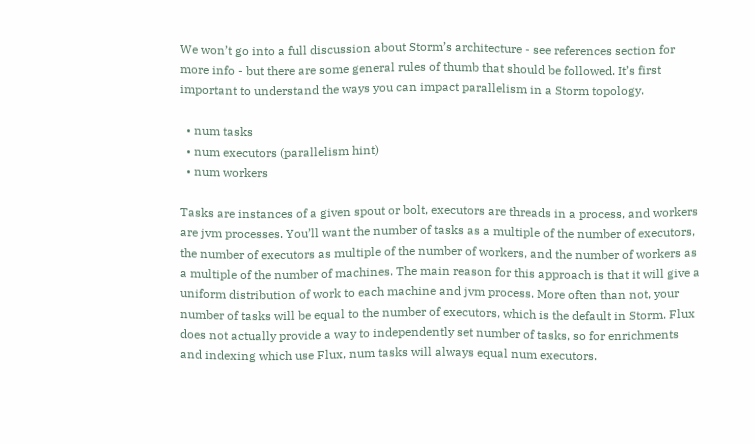We won’t go into a full discussion about Storm’s architecture - see references section for more info - but there are some general rules of thumb that should be followed. It’s first important to understand the ways you can impact parallelism in a Storm topology.

  • num tasks
  • num executors (parallelism hint)
  • num workers

Tasks are instances of a given spout or bolt, executors are threads in a process, and workers are jvm processes. You’ll want the number of tasks as a multiple of the number of executors, the number of executors as multiple of the number of workers, and the number of workers as a multiple of the number of machines. The main reason for this approach is that it will give a uniform distribution of work to each machine and jvm process. More often than not, your number of tasks will be equal to the number of executors, which is the default in Storm. Flux does not actually provide a way to independently set number of tasks, so for enrichments and indexing which use Flux, num tasks will always equal num executors.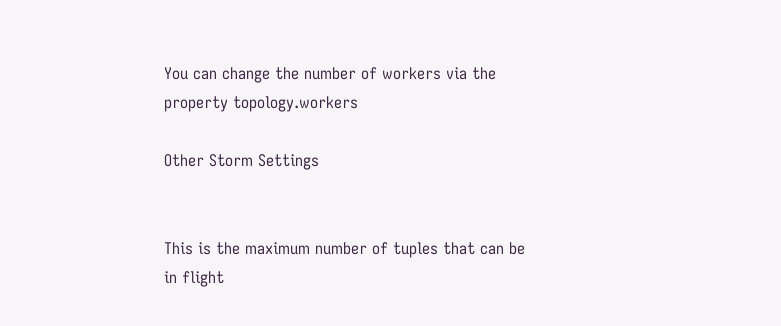You can change the number of workers via the property topology.workers

Other Storm Settings


This is the maximum number of tuples that can be in flight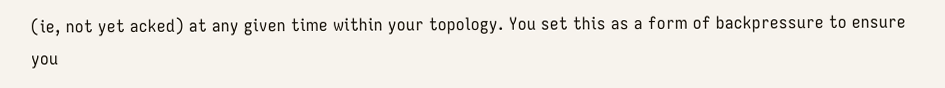(ie, not yet acked) at any given time within your topology. You set this as a form of backpressure to ensure you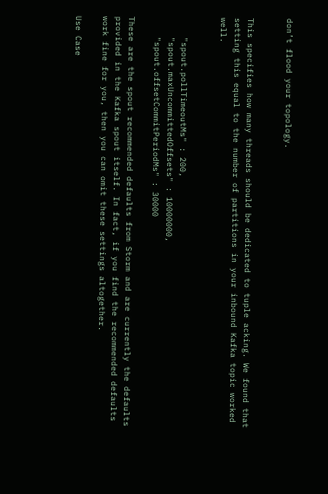don’t flood your topology.


This specifies how many threads should be dedicated to tuple acking. We found that setting this equal to the number of partitions in your inbound Kafka topic worked well.


    "spout.pollTimeoutMs" : 200,
    "spout.maxUncommittedOffsets" : 10000000,
    "spout.offsetCommitPeriodMs" : 30000

These are the spout recommended defaults from Storm and are currently the defaults provided in the Kafka spout itself. In fact, if you find the recommended defaults work fine for you, then you can omit these settings altogether.

Use Case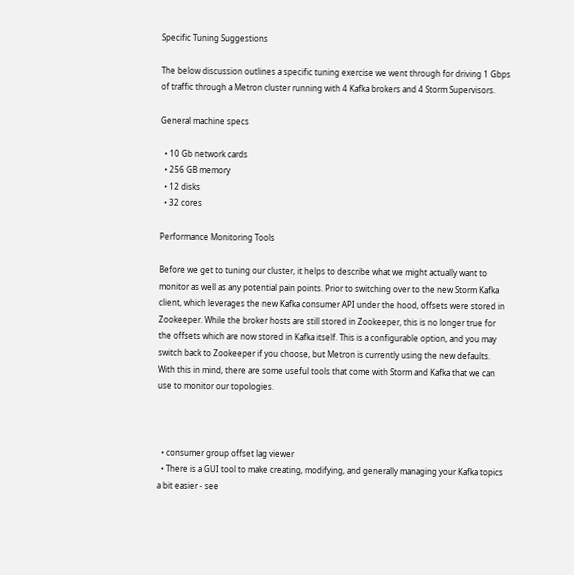Specific Tuning Suggestions

The below discussion outlines a specific tuning exercise we went through for driving 1 Gbps of traffic through a Metron cluster running with 4 Kafka brokers and 4 Storm Supervisors.

General machine specs

  • 10 Gb network cards
  • 256 GB memory
  • 12 disks
  • 32 cores

Performance Monitoring Tools

Before we get to tuning our cluster, it helps to describe what we might actually want to monitor as well as any potential pain points. Prior to switching over to the new Storm Kafka client, which leverages the new Kafka consumer API under the hood, offsets were stored in Zookeeper. While the broker hosts are still stored in Zookeeper, this is no longer true for the offsets which are now stored in Kafka itself. This is a configurable option, and you may switch back to Zookeeper if you choose, but Metron is currently using the new defaults. With this in mind, there are some useful tools that come with Storm and Kafka that we can use to monitor our topologies.



  • consumer group offset lag viewer
  • There is a GUI tool to make creating, modifying, and generally managing your Kafka topics a bit easier - see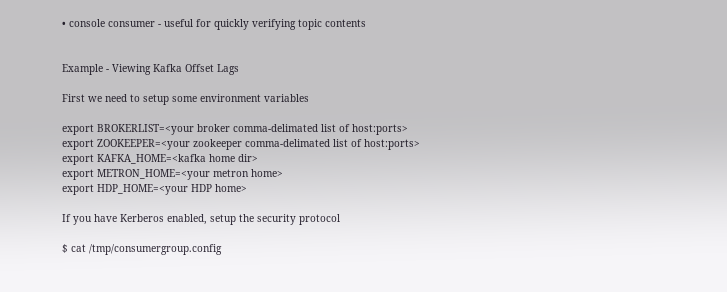• console consumer - useful for quickly verifying topic contents


Example - Viewing Kafka Offset Lags

First we need to setup some environment variables

export BROKERLIST=<your broker comma-delimated list of host:ports>
export ZOOKEEPER=<your zookeeper comma-delimated list of host:ports>
export KAFKA_HOME=<kafka home dir>
export METRON_HOME=<your metron home>
export HDP_HOME=<your HDP home>

If you have Kerberos enabled, setup the security protocol

$ cat /tmp/consumergroup.config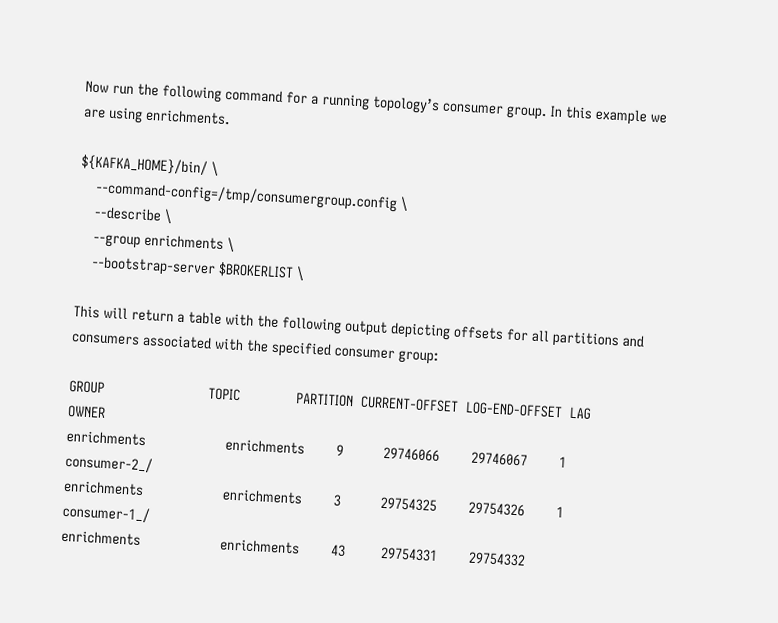Now run the following command for a running topology’s consumer group. In this example we are using enrichments.

${KAFKA_HOME}/bin/ \
    --command-config=/tmp/consumergroup.config \
    --describe \
    --group enrichments \
    --bootstrap-server $BROKERLIST \

This will return a table with the following output depicting offsets for all partitions and consumers associated with the specified consumer group:

GROUP                          TOPIC              PARTITION  CURRENT-OFFSET  LOG-END-OFFSET  LAG             OWNER
enrichments                    enrichments        9          29746066        29746067        1               consumer-2_/
enrichments                    enrichments        3          29754325        29754326        1               consumer-1_/
enrichments                    enrichments        43         29754331        29754332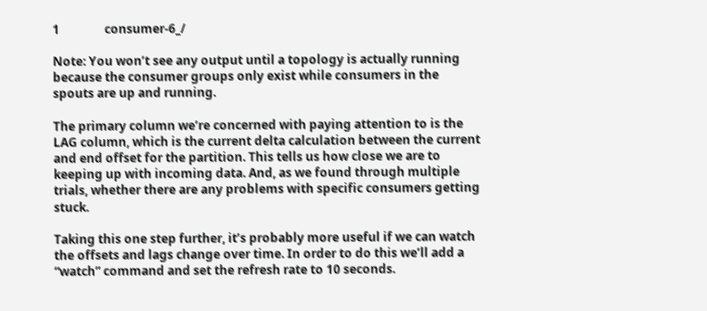1               consumer-6_/

Note: You won’t see any output until a topology is actually running because the consumer groups only exist while consumers in the spouts are up and running.

The primary column we’re concerned with paying attention to is the LAG column, which is the current delta calculation between the current and end offset for the partition. This tells us how close we are to keeping up with incoming data. And, as we found through multiple trials, whether there are any problems with specific consumers getting stuck.

Taking this one step further, it’s probably more useful if we can watch the offsets and lags change over time. In order to do this we’ll add a “watch” command and set the refresh rate to 10 seconds.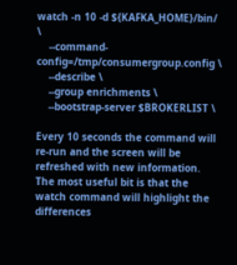watch -n 10 -d ${KAFKA_HOME}/bin/ \
    --command-config=/tmp/consumergroup.config \
    --describe \
    --group enrichments \
    --bootstrap-server $BROKERLIST \

Every 10 seconds the command will re-run and the screen will be refreshed with new information. The most useful bit is that the watch command will highlight the differences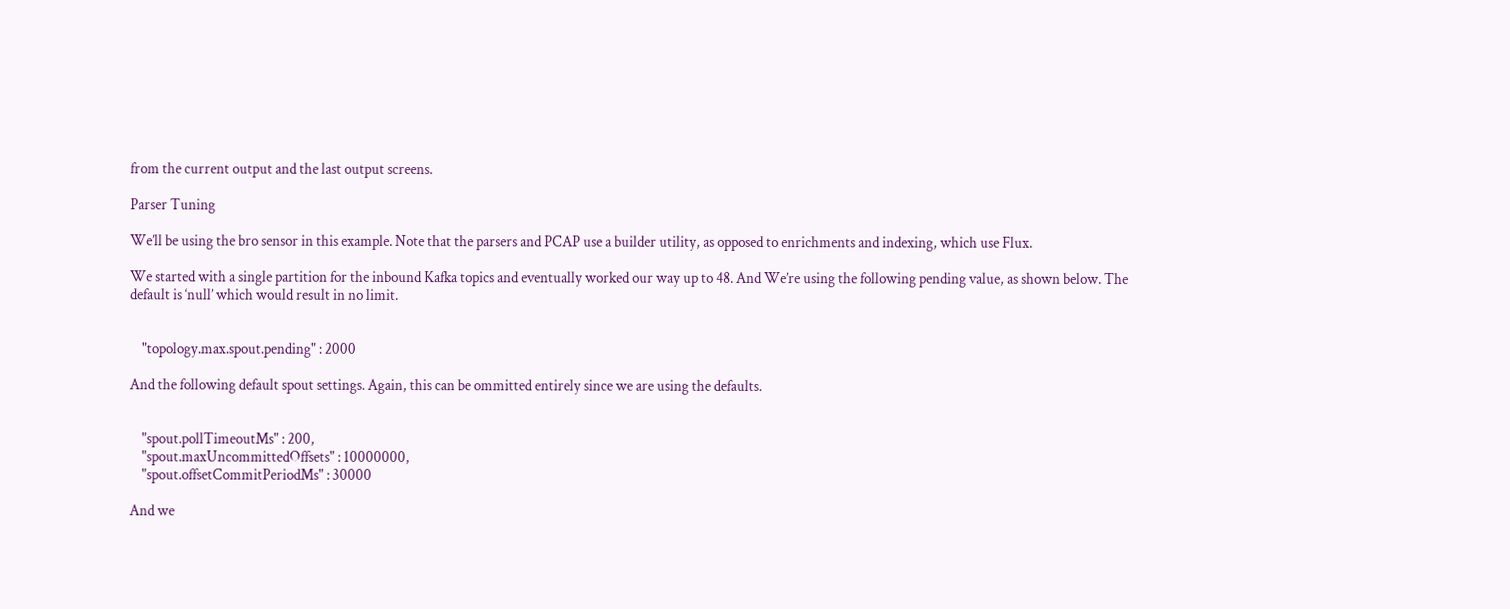from the current output and the last output screens.

Parser Tuning

We’ll be using the bro sensor in this example. Note that the parsers and PCAP use a builder utility, as opposed to enrichments and indexing, which use Flux.

We started with a single partition for the inbound Kafka topics and eventually worked our way up to 48. And We’re using the following pending value, as shown below. The default is ‘null’ which would result in no limit.


    "topology.max.spout.pending" : 2000

And the following default spout settings. Again, this can be ommitted entirely since we are using the defaults.


    "spout.pollTimeoutMs" : 200,
    "spout.maxUncommittedOffsets" : 10000000,
    "spout.offsetCommitPeriodMs" : 30000

And we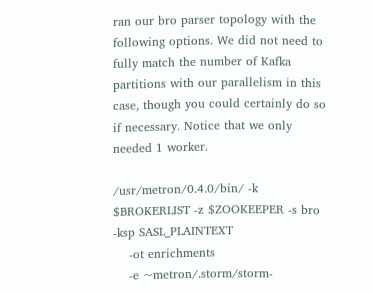ran our bro parser topology with the following options. We did not need to fully match the number of Kafka partitions with our parallelism in this case, though you could certainly do so if necessary. Notice that we only needed 1 worker.

/usr/metron/0.4.0/bin/ -k $BROKERLIST -z $ZOOKEEPER -s bro -ksp SASL_PLAINTEXT
    -ot enrichments
    -e ~metron/.storm/storm-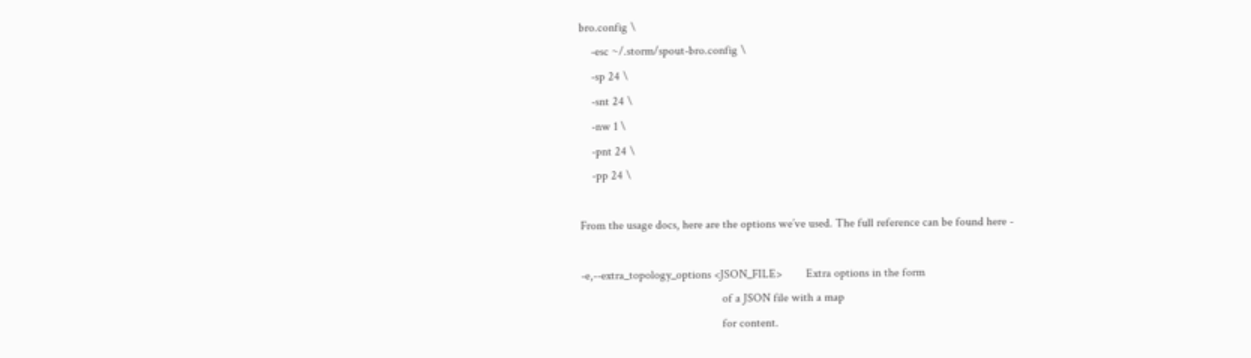bro.config \
    -esc ~/.storm/spout-bro.config \
    -sp 24 \
    -snt 24 \
    -nw 1 \
    -pnt 24 \
    -pp 24 \

From the usage docs, here are the options we’ve used. The full reference can be found here -

-e,--extra_topology_options <JSON_FILE>        Extra options in the form
                                               of a JSON file with a map
                                               for content.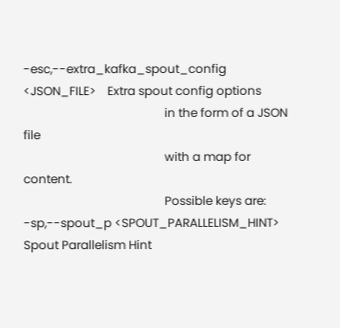-esc,--extra_kafka_spout_config <JSON_FILE>    Extra spout config options
                                               in the form of a JSON file
                                               with a map for content.
                                               Possible keys are:
-sp,--spout_p <SPOUT_PARALLELISM_HINT>         Spout Parallelism Hint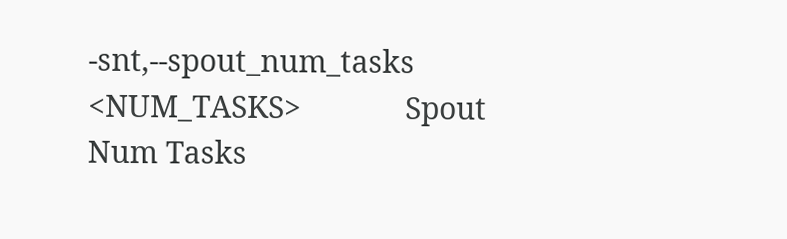-snt,--spout_num_tasks <NUM_TASKS>             Spout Num Tasks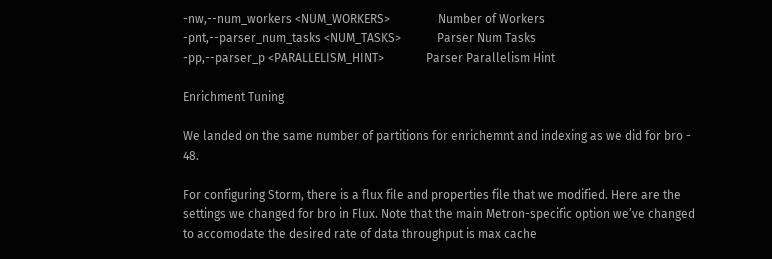-nw,--num_workers <NUM_WORKERS>                Number of Workers
-pnt,--parser_num_tasks <NUM_TASKS>            Parser Num Tasks
-pp,--parser_p <PARALLELISM_HINT>              Parser Parallelism Hint

Enrichment Tuning

We landed on the same number of partitions for enrichemnt and indexing as we did for bro - 48.

For configuring Storm, there is a flux file and properties file that we modified. Here are the settings we changed for bro in Flux. Note that the main Metron-specific option we’ve changed to accomodate the desired rate of data throughput is max cache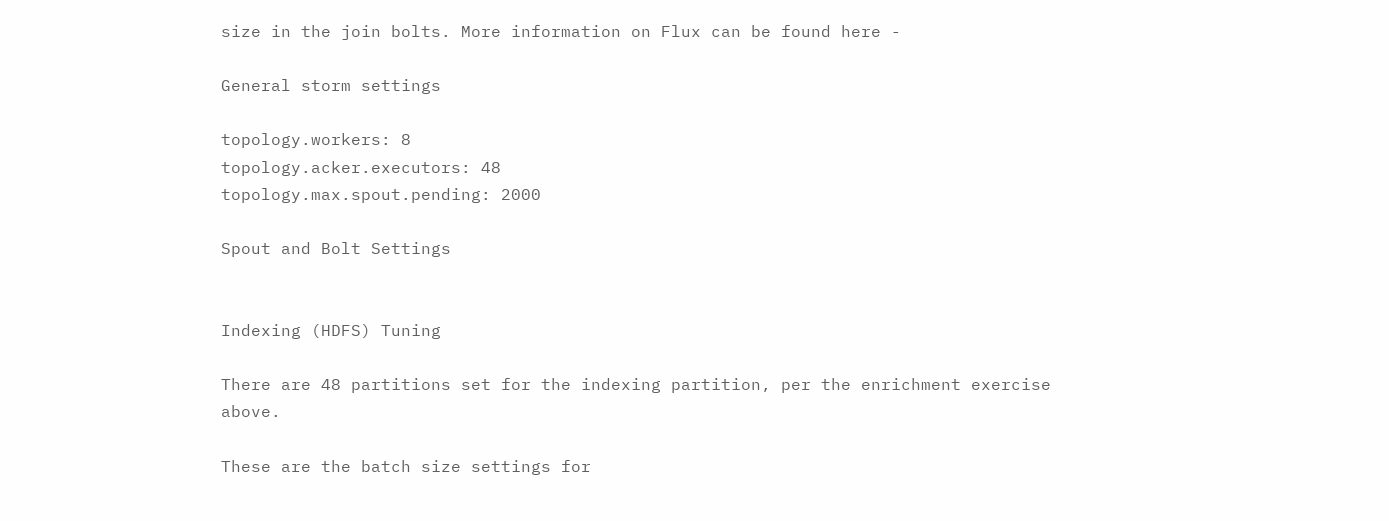size in the join bolts. More information on Flux can be found here -

General storm settings

topology.workers: 8
topology.acker.executors: 48
topology.max.spout.pending: 2000

Spout and Bolt Settings


Indexing (HDFS) Tuning

There are 48 partitions set for the indexing partition, per the enrichment exercise above.

These are the batch size settings for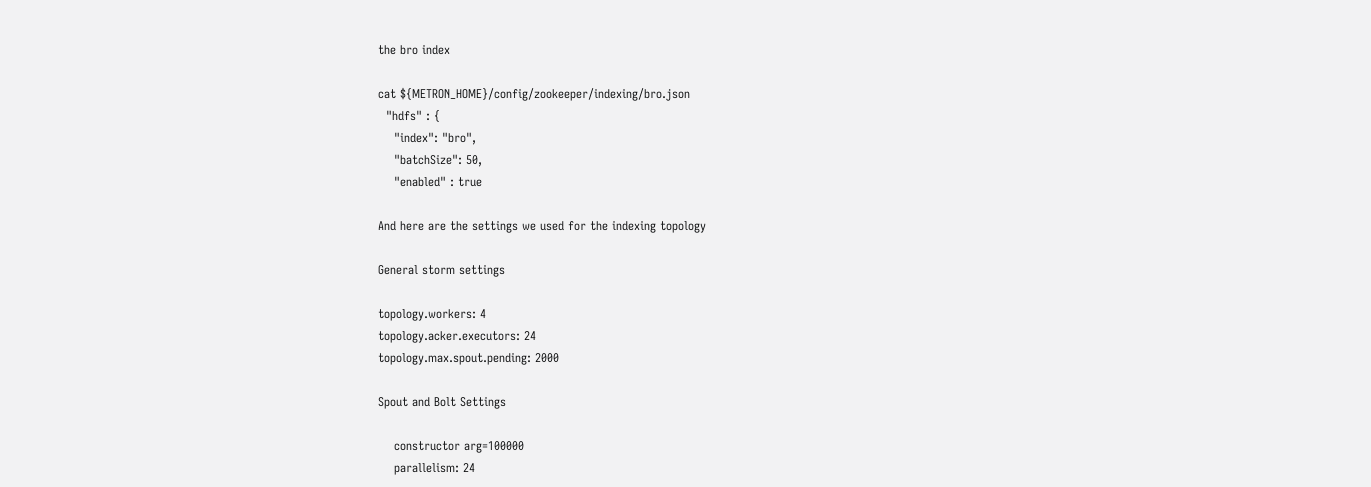the bro index

cat ${METRON_HOME}/config/zookeeper/indexing/bro.json
  "hdfs" : {
    "index": "bro",
    "batchSize": 50,
    "enabled" : true

And here are the settings we used for the indexing topology

General storm settings

topology.workers: 4
topology.acker.executors: 24
topology.max.spout.pending: 2000

Spout and Bolt Settings

    constructor arg=100000
    parallelism: 24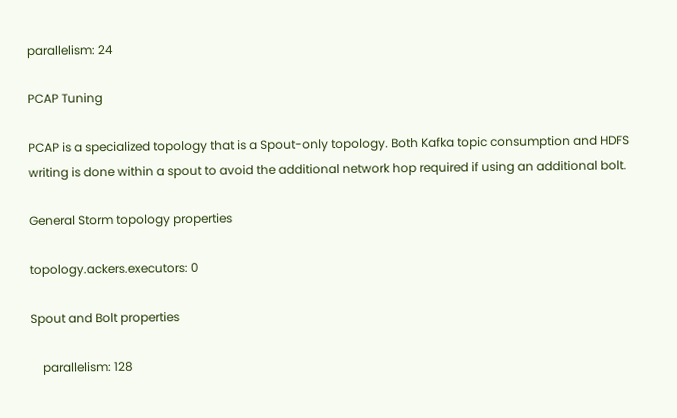parallelism: 24

PCAP Tuning

PCAP is a specialized topology that is a Spout-only topology. Both Kafka topic consumption and HDFS writing is done within a spout to avoid the additional network hop required if using an additional bolt.

General Storm topology properties

topology.ackers.executors: 0

Spout and Bolt properties

    parallelism: 128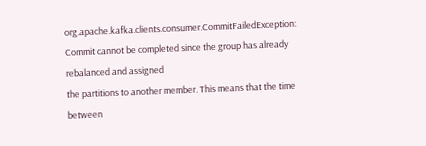org.apache.kafka.clients.consumer.CommitFailedException: Commit cannot be completed since the group has already rebalanced and assigned
the partitions to another member. This means that the time between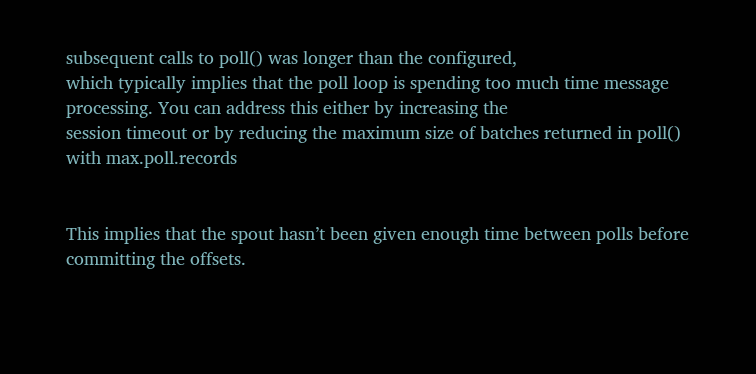subsequent calls to poll() was longer than the configured,
which typically implies that the poll loop is spending too much time message processing. You can address this either by increasing the
session timeout or by reducing the maximum size of batches returned in poll() with max.poll.records


This implies that the spout hasn’t been given enough time between polls before committing the offsets.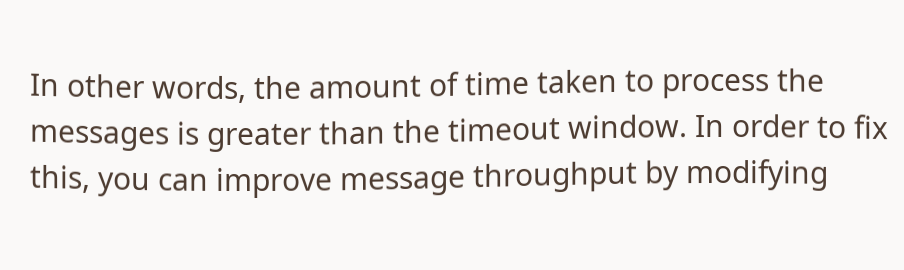In other words, the amount of time taken to process the messages is greater than the timeout window. In order to fix this, you can improve message throughput by modifying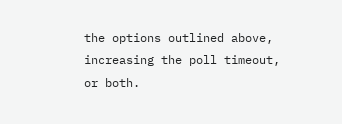the options outlined above, increasing the poll timeout, or both.